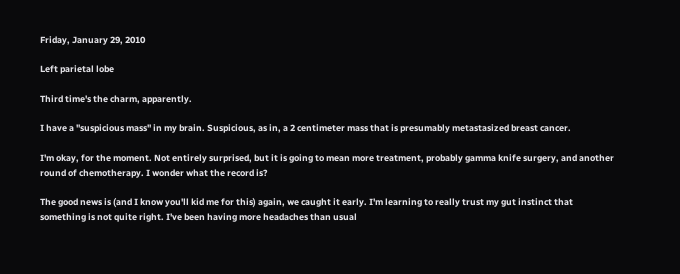Friday, January 29, 2010

Left parietal lobe

Third time's the charm, apparently.

I have a "suspicious mass" in my brain. Suspicious, as in, a 2 centimeter mass that is presumably metastasized breast cancer.

I'm okay, for the moment. Not entirely surprised, but it is going to mean more treatment, probably gamma knife surgery, and another round of chemotherapy. I wonder what the record is?

The good news is (and I know you'll kid me for this) again, we caught it early. I'm learning to really trust my gut instinct that something is not quite right. I've been having more headaches than usual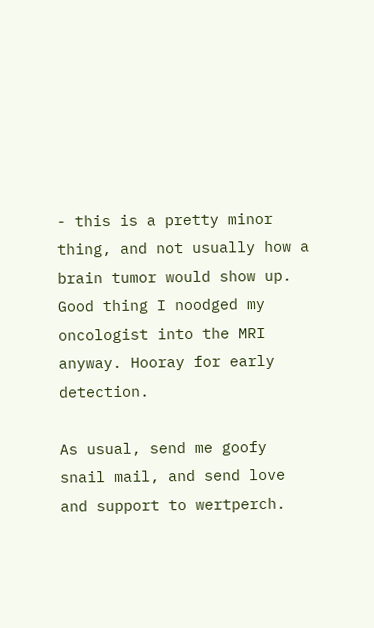- this is a pretty minor thing, and not usually how a brain tumor would show up. Good thing I noodged my oncologist into the MRI anyway. Hooray for early detection.

As usual, send me goofy snail mail, and send love and support to wertperch.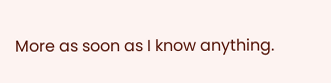More as soon as I know anything.